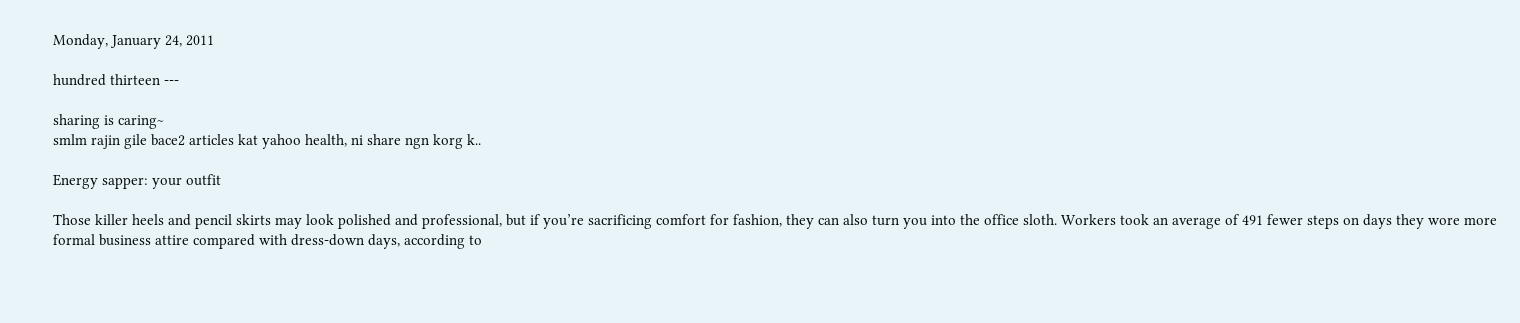Monday, January 24, 2011

hundred thirteen ---

sharing is caring~
smlm rajin gile bace2 articles kat yahoo health, ni share ngn korg k..

Energy sapper: your outfit

Those killer heels and pencil skirts may look polished and professional, but if you’re sacrificing comfort for fashion, they can also turn you into the office sloth. Workers took an average of 491 fewer steps on days they wore more formal business attire compared with dress-down days, according to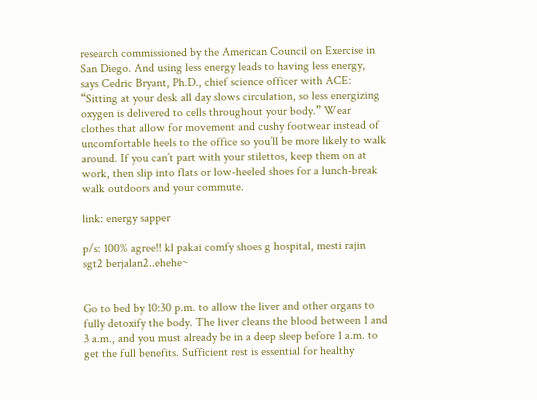research commissioned by the American Council on Exercise in San Diego. And using less energy leads to having less energy, says Cedric Bryant, Ph.D., chief science officer with ACE: “Sitting at your desk all day slows circulation, so less energizing oxygen is delivered to cells throughout your body.” Wear clothes that allow for movement and cushy footwear instead of uncomfortable heels to the office so you’ll be more likely to walk around. If you can’t part with your stilettos, keep them on at work, then slip into flats or low-heeled shoes for a lunch-break walk outdoors and your commute.

link: energy sapper

p/s: 100% agree!! kl pakai comfy shoes g hospital, mesti rajin sgt2 berjalan2..ehehe~


Go to bed by 10:30 p.m. to allow the liver and other organs to fully detoxify the body. The liver cleans the blood between 1 and 3 a.m., and you must already be in a deep sleep before 1 a.m. to get the full benefits. Sufficient rest is essential for healthy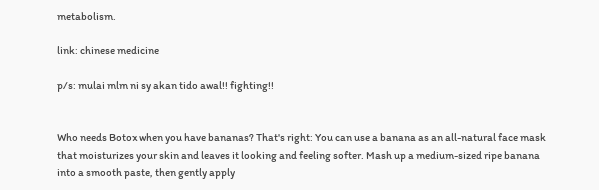metabolism.

link: chinese medicine

p/s: mulai mlm ni sy akan tido awal!! fighting!!


Who needs Botox when you have bananas? That's right: You can use a banana as an all-natural face mask that moisturizes your skin and leaves it looking and feeling softer. Mash up a medium-sized ripe banana into a smooth paste, then gently apply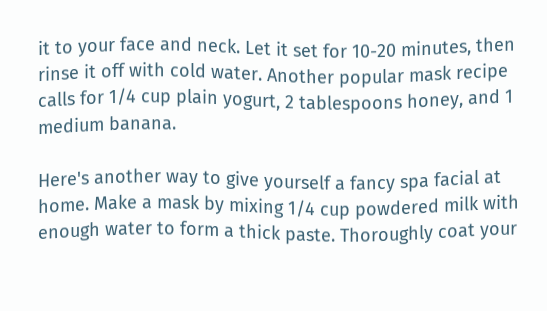it to your face and neck. Let it set for 10-20 minutes, then rinse it off with cold water. Another popular mask recipe calls for 1/4 cup plain yogurt, 2 tablespoons honey, and 1 medium banana.

Here's another way to give yourself a fancy spa facial at home. Make a mask by mixing 1/4 cup powdered milk with enough water to form a thick paste. Thoroughly coat your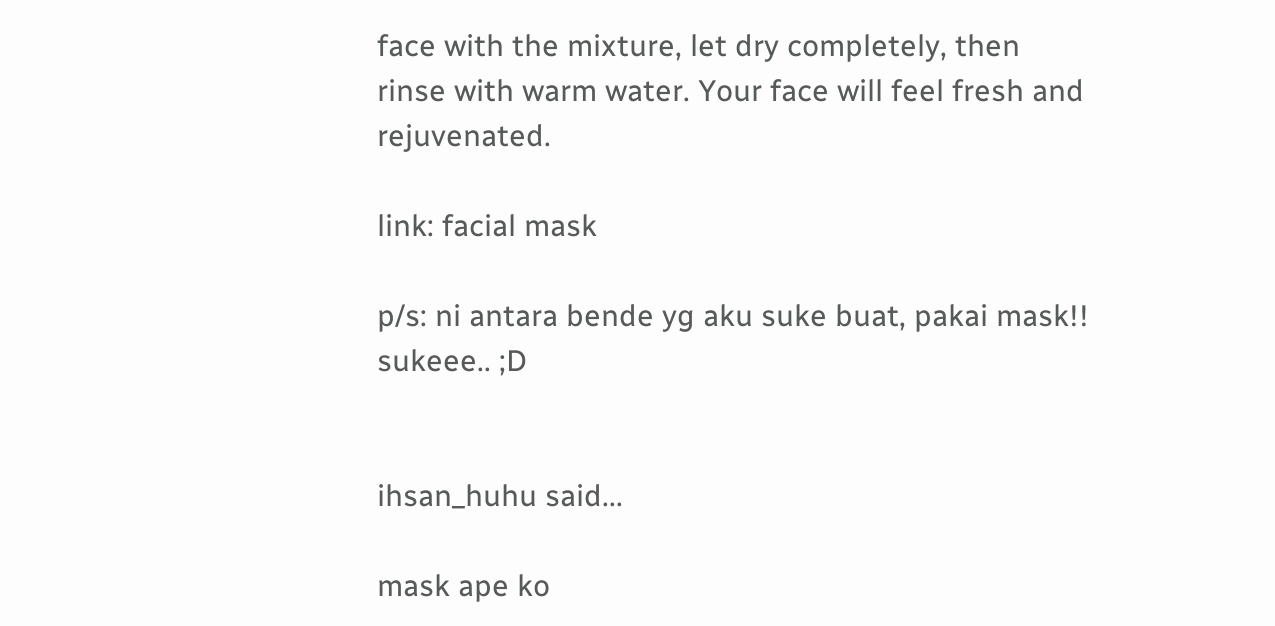face with the mixture, let dry completely, then rinse with warm water. Your face will feel fresh and rejuvenated.

link: facial mask

p/s: ni antara bende yg aku suke buat, pakai mask!! sukeee.. ;D


ihsan_huhu said...

mask ape ko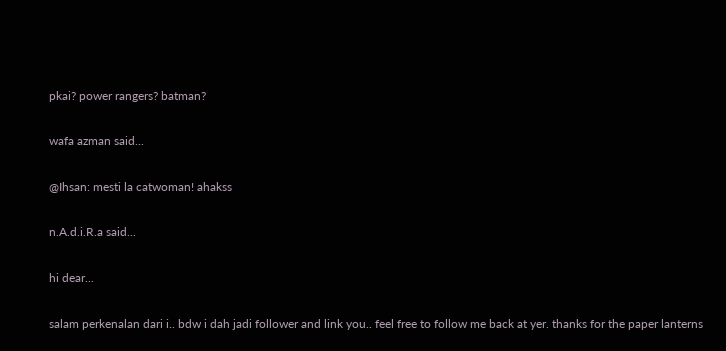pkai? power rangers? batman?

wafa azman said...

@Ihsan: mesti la catwoman! ahakss

n.A.d.i.R.a said...

hi dear...

salam perkenalan dari i.. bdw i dah jadi follower and link you.. feel free to follow me back at yer. thanks for the paper lanterns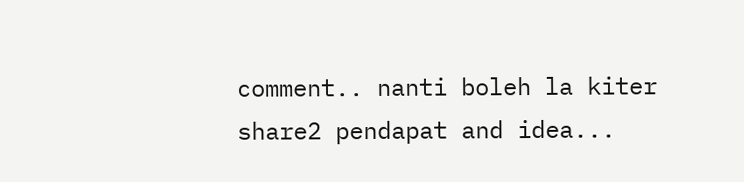comment.. nanti boleh la kiter share2 pendapat and idea...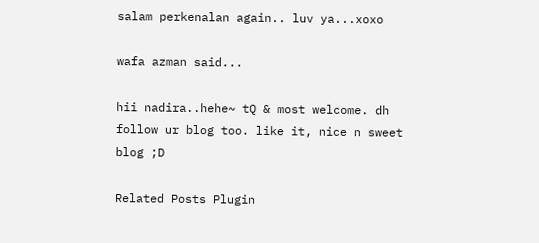salam perkenalan again.. luv ya...xoxo

wafa azman said...

hii nadira..hehe~ tQ & most welcome. dh follow ur blog too. like it, nice n sweet blog ;D

Related Posts Plugin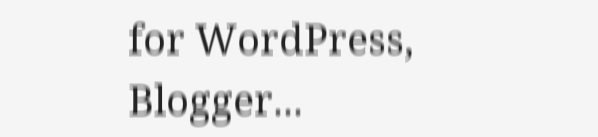for WordPress, Blogger...